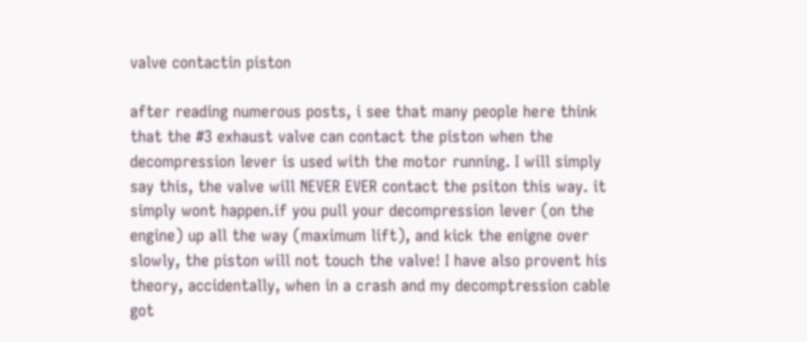valve contactin piston

after reading numerous posts, i see that many people here think that the #3 exhaust valve can contact the piston when the decompression lever is used with the motor running. I will simply say this, the valve will NEVER EVER contact the psiton this way. it simply wont happen.if you pull your decompression lever (on the engine) up all the way (maximum lift), and kick the enigne over slowly, the piston will not touch the valve! I have also provent his theory, accidentally, when in a crash and my decomptression cable got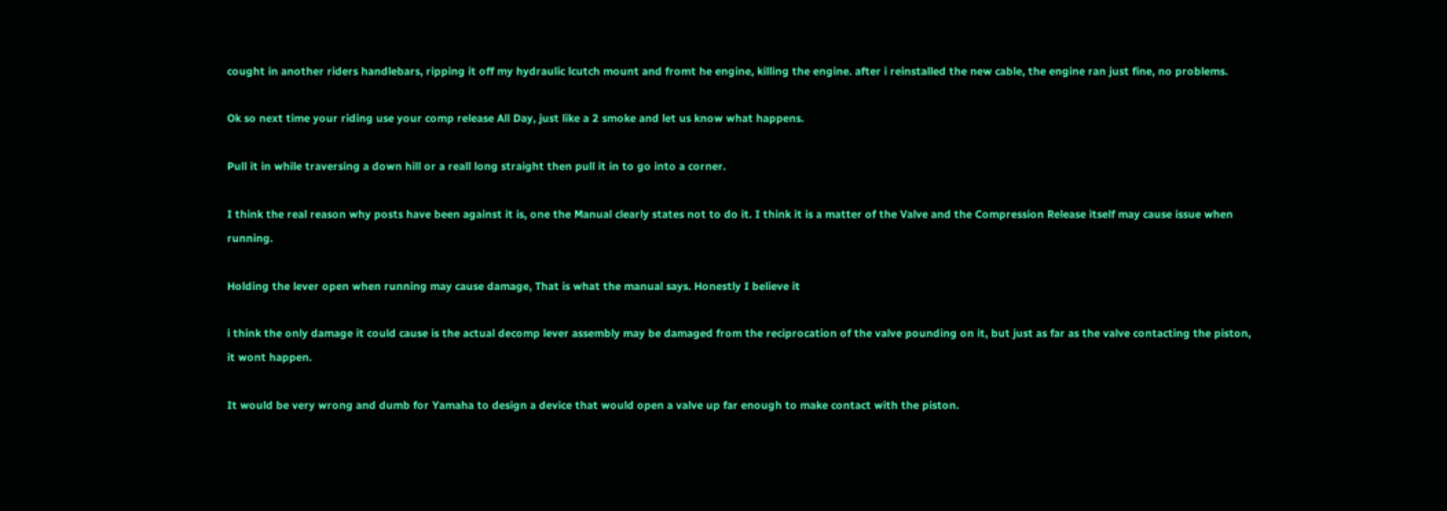cought in another riders handlebars, ripping it off my hydraulic lcutch mount and fromt he engine, killing the engine. after i reinstalled the new cable, the engine ran just fine, no problems.

Ok so next time your riding use your comp release All Day, just like a 2 smoke and let us know what happens.

Pull it in while traversing a down hill or a reall long straight then pull it in to go into a corner.

I think the real reason why posts have been against it is, one the Manual clearly states not to do it. I think it is a matter of the Valve and the Compression Release itself may cause issue when running.

Holding the lever open when running may cause damage, That is what the manual says. Honestly I believe it

i think the only damage it could cause is the actual decomp lever assembly may be damaged from the reciprocation of the valve pounding on it, but just as far as the valve contacting the piston, it wont happen.

It would be very wrong and dumb for Yamaha to design a device that would open a valve up far enough to make contact with the piston.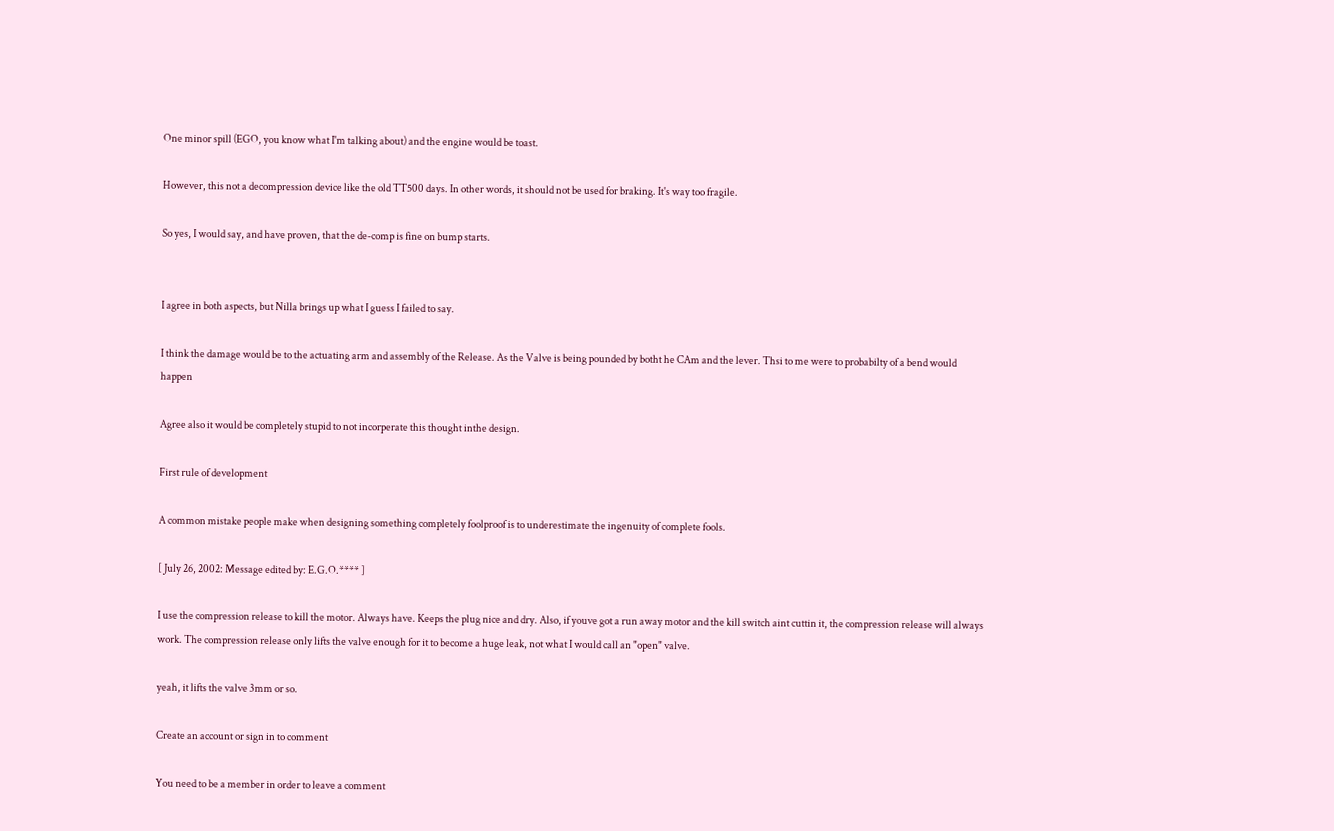One minor spill (EGO, you know what I'm talking about) and the engine would be toast.

However, this not a decompression device like the old TT500 days. In other words, it should not be used for braking. It's way too fragile.

So yes, I would say, and have proven, that the de-comp is fine on bump starts.


I agree in both aspects, but Nilla brings up what I guess I failed to say.

I think the damage would be to the actuating arm and assembly of the Release. As the Valve is being pounded by botht he CAm and the lever. Thsi to me were to probabilty of a bend would happen

Agree also it would be completely stupid to not incorperate this thought inthe design.

First rule of development

A common mistake people make when designing something completely foolproof is to underestimate the ingenuity of complete fools.

[ July 26, 2002: Message edited by: E.G.O.**** ]

I use the compression release to kill the motor. Always have. Keeps the plug nice and dry. Also, if youve got a run away motor and the kill switch aint cuttin it, the compression release will always work. The compression release only lifts the valve enough for it to become a huge leak, not what I would call an "open" valve.

yeah, it lifts the valve 3mm or so.

Create an account or sign in to comment

You need to be a member in order to leave a comment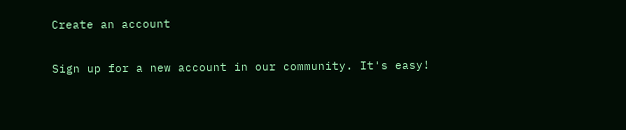Create an account

Sign up for a new account in our community. It's easy!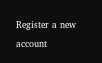Register a new account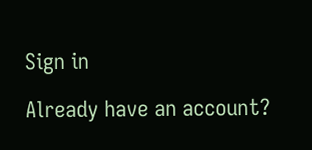Sign in

Already have an account?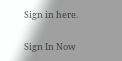Sign in here.

Sign In Now